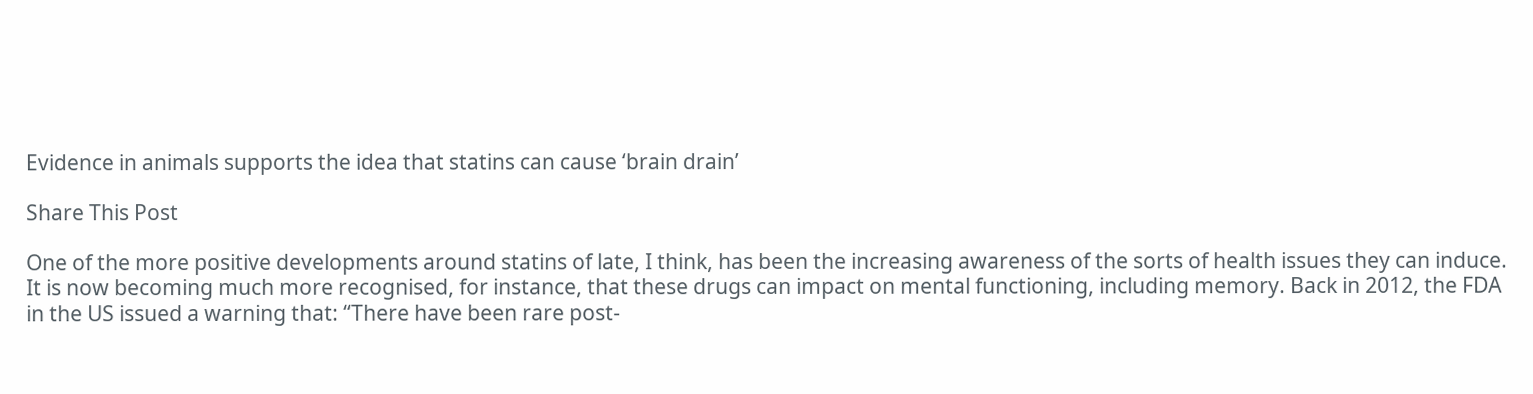Evidence in animals supports the idea that statins can cause ‘brain drain’

Share This Post

One of the more positive developments around statins of late, I think, has been the increasing awareness of the sorts of health issues they can induce. It is now becoming much more recognised, for instance, that these drugs can impact on mental functioning, including memory. Back in 2012, the FDA in the US issued a warning that: “There have been rare post-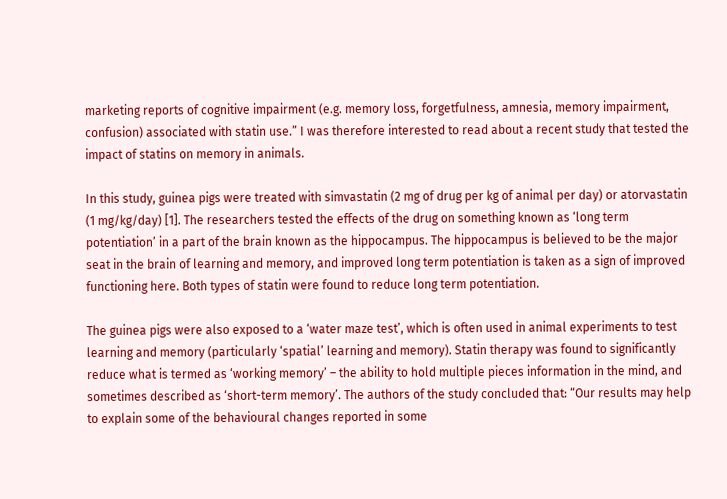marketing reports of cognitive impairment (e.g. memory loss, forgetfulness, amnesia, memory impairment, confusion) associated with statin use.” I was therefore interested to read about a recent study that tested the impact of statins on memory in animals.

In this study, guinea pigs were treated with simvastatin (2 mg of drug per kg of animal per day) or atorvastatin (1 mg/kg/day) [1]. The researchers tested the effects of the drug on something known as ‘long term potentiation’ in a part of the brain known as the hippocampus. The hippocampus is believed to be the major seat in the brain of learning and memory, and improved long term potentiation is taken as a sign of improved functioning here. Both types of statin were found to reduce long term potentiation.

The guinea pigs were also exposed to a ‘water maze test’, which is often used in animal experiments to test learning and memory (particularly ‘spatial’ learning and memory). Statin therapy was found to significantly reduce what is termed as ‘working memory’ – the ability to hold multiple pieces information in the mind, and sometimes described as ‘short-term memory’. The authors of the study concluded that: “Our results may help to explain some of the behavioural changes reported in some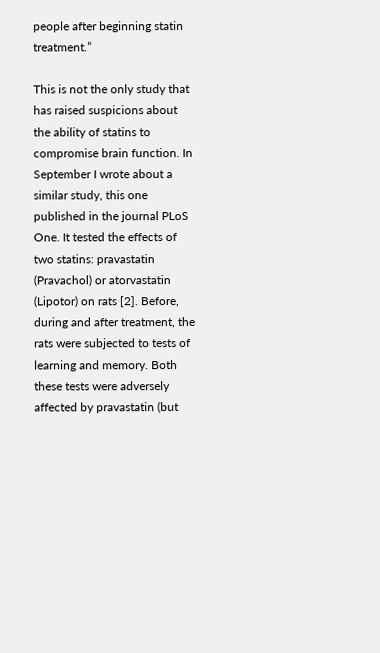people after beginning statin treatment.”

This is not the only study that has raised suspicions about the ability of statins to compromise brain function. In September I wrote about a similar study, this one published in the journal PLoS One. It tested the effects of two statins: pravastatin (Pravachol) or atorvastatin (Lipotor) on rats [2]. Before, during and after treatment, the rats were subjected to tests of learning and memory. Both these tests were adversely affected by pravastatin (but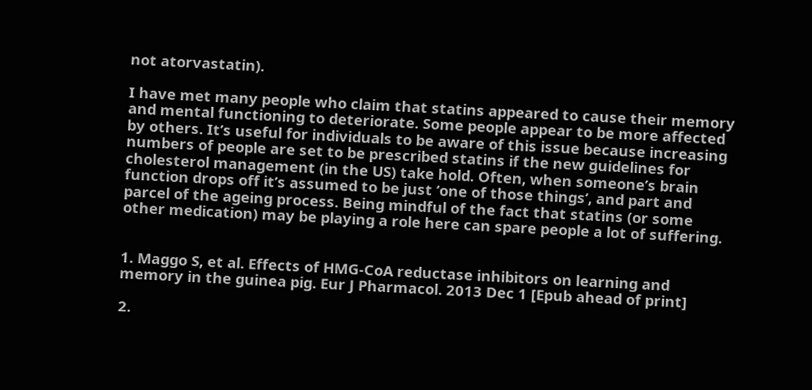not atorvastatin).

I have met many people who claim that statins appeared to cause their memory and mental functioning to deteriorate. Some people appear to be more affected by others. It’s useful for individuals to be aware of this issue because increasing numbers of people are set to be prescribed statins if the new guidelines for cholesterol management (in the US) take hold. Often, when someone’s brain function drops off it’s assumed to be just ‘one of those things’, and part and parcel of the ageing process. Being mindful of the fact that statins (or some other medication) may be playing a role here can spare people a lot of suffering.


1. Maggo S, et al. Effects of HMG-CoA reductase inhibitors on learning and memory in the guinea pig. Eur J Pharmacol. 2013 Dec 1 [Epub ahead of print]

2.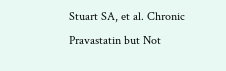Stuart SA, et al. Chronic Pravastatin but Not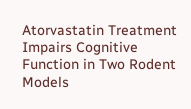Atorvastatin Treatment Impairs Cognitive Function in Two Rodent Models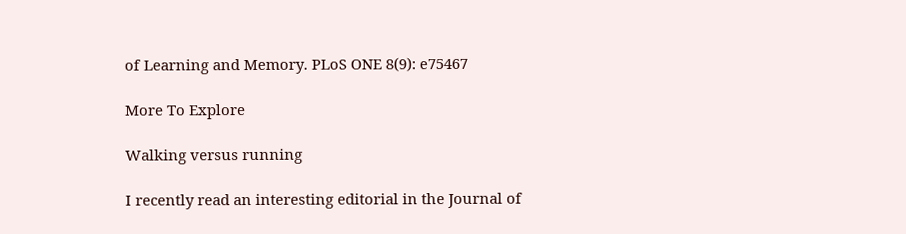of Learning and Memory. PLoS ONE 8(9): e75467

More To Explore

Walking versus running

I recently read an interesting editorial in the Journal of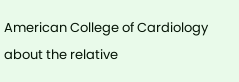American College of Cardiology about the relative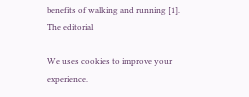benefits of walking and running [1]. The editorial

We uses cookies to improve your experience.